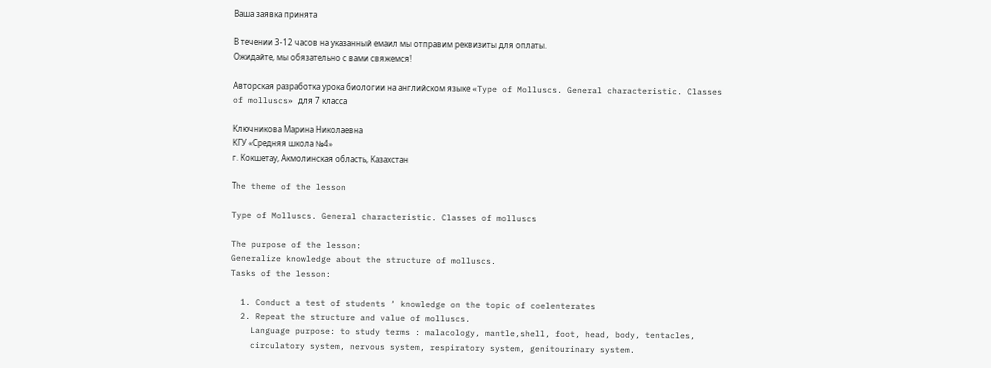Ваша заявка принята

В течении 3-12 часов на указанный емаил мы отправим реквизиты для оплаты.
Ожидайте, мы обязательно с вами свяжемся!

Авторская разработка урока биологии на английском языке «Type of Molluscs. General characteristic. Classes of molluscs» для 7 класса

Ключникова Марина Николаевна
КГУ «Средняя школа №4»
г. Кокшетау, Акмолинская область, Казахстан

Тhe theme of the lesson

Type of Molluscs. General characteristic. Classes of molluscs

The purpose of the lesson:
Generalize knowledge about the structure of molluscs.
Tasks of the lesson:

  1. Conduct a test of students ‘ knowledge on the topic of coelenterates
  2. Repeat the structure and value of molluscs.
    Language purpose: to study terms : malacology, mantle,shell, foot, head, body, tentacles,
    circulatory system, nervous system, respiratory system, genitourinary system.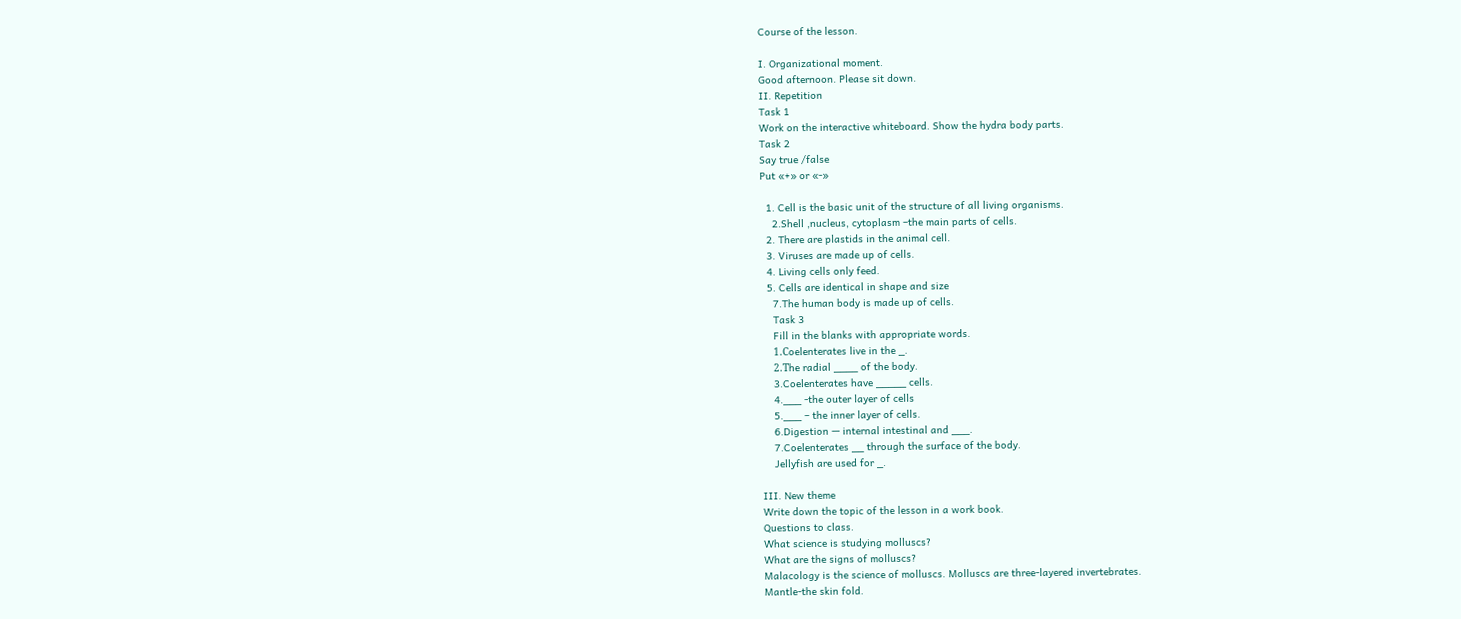Course of the lesson.

I. Organizational moment.
Good afternoon. Please sit down.
II. Repetition
Task 1
Work on the interactive whiteboard. Show the hydra body parts.
Task 2
Say true /false
Put «+» or «-»

  1. Cell is the basic unit of the structure of all living organisms.
    2.Shell ,nucleus, cytoplasm –the main parts of cells.
  2. There are plastids in the animal cell.
  3. Viruses are made up of cells.
  4. Living cells only feed.
  5. Cells are identical in shape and size
    7.The human body is made up of cells.
    Task 3
    Fill in the blanks with appropriate words.
    1.Сoelenterates live in the _.
    2.Тhe radial ____ of the body.
    3.Coelenterates have _____ cells.
    4.___ -the outer layer of cells
    5.___ – the inner layer of cells.
    6.Digestion — internal intestinal and ___.
    7.Coelenterates __ through the surface of the body.
    Jellyfish are used for _.

III. New theme
Write down the topic of the lesson in a work book.
Questions to class.
What science is studying molluscs?
What are the signs of molluscs?
Malacology is the science of molluscs. Molluscs are three-layered invertebrates.
Mantle-the skin fold.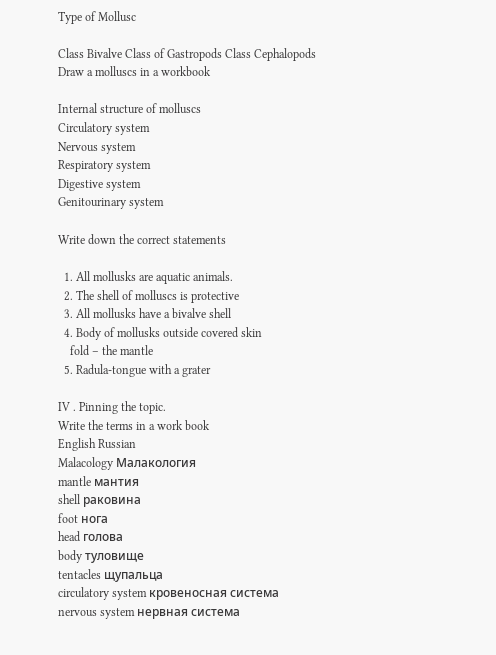Type of Mollusc

Class Bivalve Class of Gastropods Class Cephalopods
Draw a molluscs in a workbook

Internal structure of molluscs
Circulatory system
Nervous system
Respiratory system
Digestive system
Genitourinary system

Write down the correct statements

  1. All mollusks are aquatic animals.
  2. The shell of molluscs is protective
  3. All mollusks have a bivalve shell
  4. Body of mollusks outside covered skin
    fold – the mantle
  5. Radula-tongue with a grater

IV . Pinning the topic.
Write the terms in a work book
English Russian
Malacology Малакология
mantle мантия
shell раковина
foot нога
head голова
body туловище
tentacles щупальца
circulatory system кровеносная система
nervous system нервная система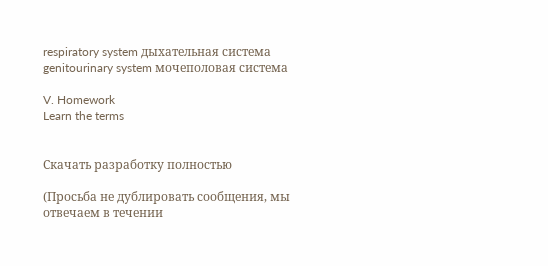respiratory system дыхательная система
genitourinary system мочеполовая система

V. Homework
Learn the terms


Скачать разработку полностью

(Просьба не дублировать сообщения, мы отвечаем в течении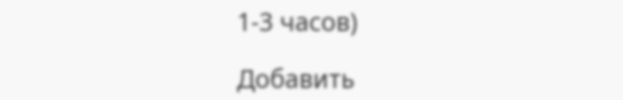1-3 часов)

Добавить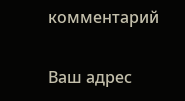комментарий

Ваш адрес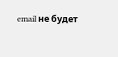email не будет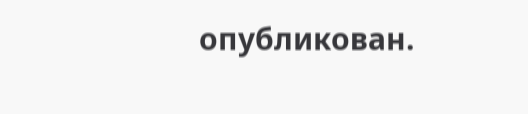опубликован.